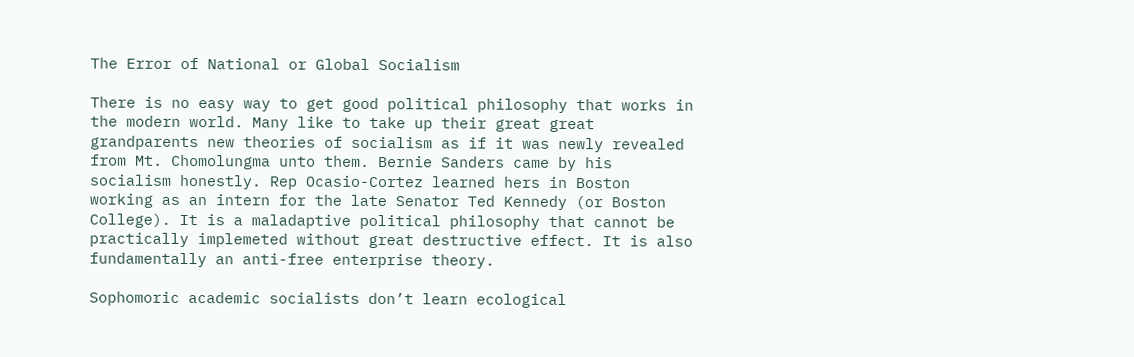The Error of National or Global Socialism

There is no easy way to get good political philosophy that works in the modern world. Many like to take up their great great grandparents new theories of socialism as if it was newly revealed from Mt. Chomolungma unto them. Bernie Sanders came by his socialism honestly. Rep Ocasio-Cortez learned hers in Boston working as an intern for the late Senator Ted Kennedy (or Boston College). It is a maladaptive political philosophy that cannot be practically implemeted without great destructive effect. It is also fundamentally an anti-free enterprise theory.

Sophomoric academic socialists don’t learn ecological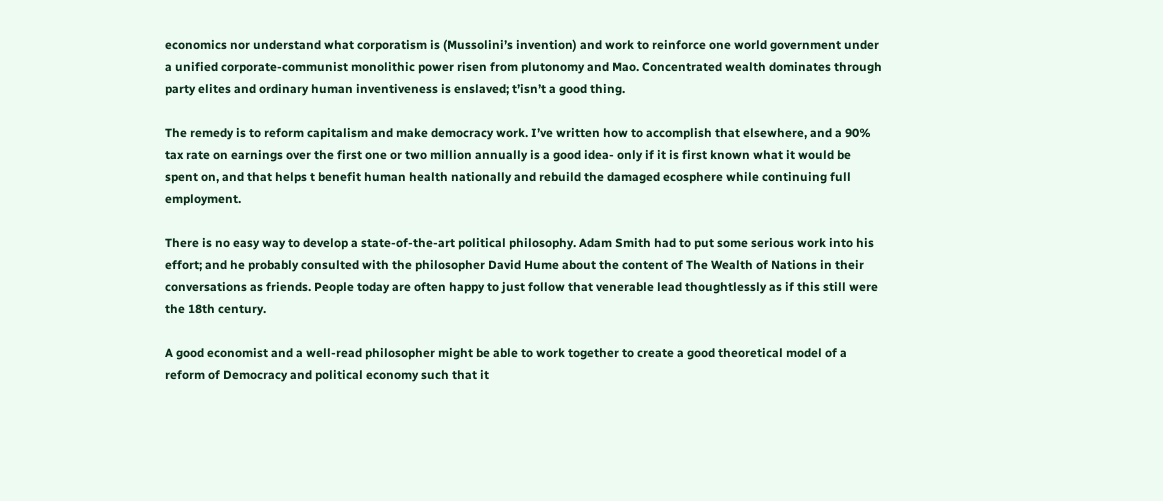economics nor understand what corporatism is (Mussolini’s invention) and work to reinforce one world government under a unified corporate-communist monolithic power risen from plutonomy and Mao. Concentrated wealth dominates through party elites and ordinary human inventiveness is enslaved; t’isn’t a good thing.

The remedy is to reform capitalism and make democracy work. I’ve written how to accomplish that elsewhere, and a 90% tax rate on earnings over the first one or two million annually is a good idea- only if it is first known what it would be spent on, and that helps t benefit human health nationally and rebuild the damaged ecosphere while continuing full employment.

There is no easy way to develop a state-of-the-art political philosophy. Adam Smith had to put some serious work into his effort; and he probably consulted with the philosopher David Hume about the content of The Wealth of Nations in their conversations as friends. People today are often happy to just follow that venerable lead thoughtlessly as if this still were the 18th century.

A good economist and a well-read philosopher might be able to work together to create a good theoretical model of a reform of Democracy and political economy such that it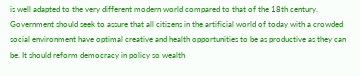is well adapted to the very different modern world compared to that of the 18th century. Government should seek to assure that all citizens in the artificial world of today with a crowded social environment have optimal creative and health opportunities to be as productive as they can be. It should reform democracy in policy so wealth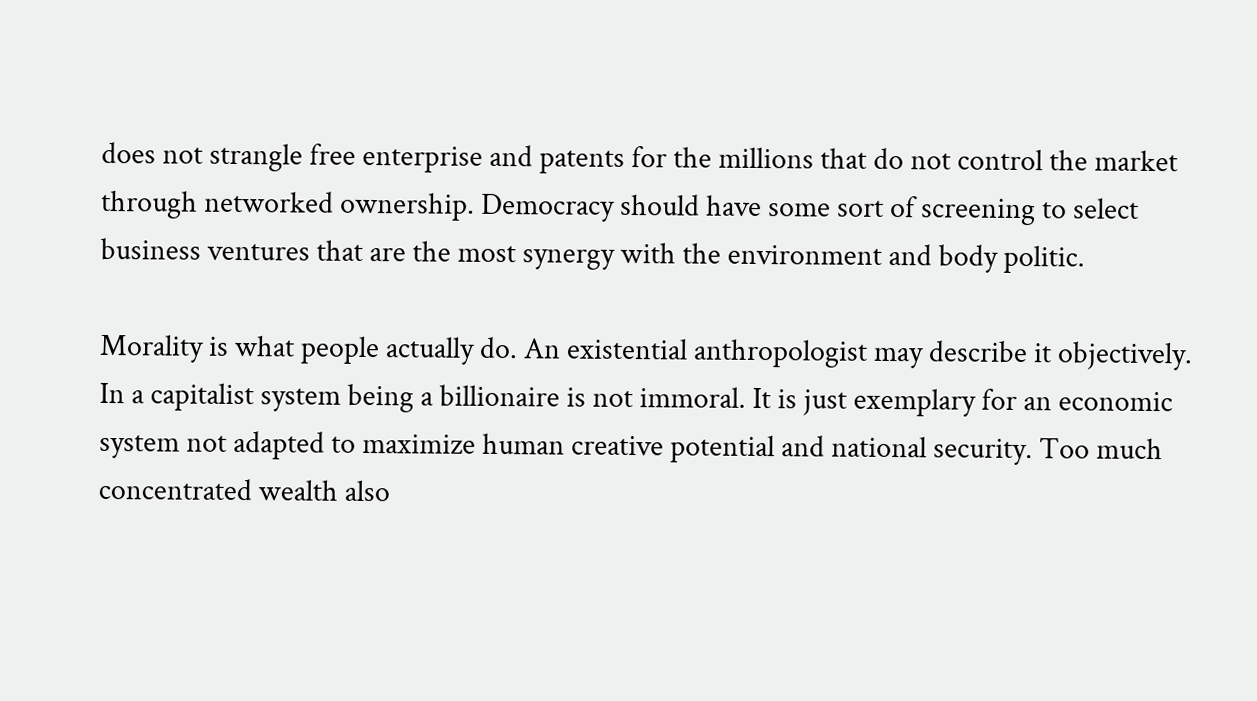does not strangle free enterprise and patents for the millions that do not control the market through networked ownership. Democracy should have some sort of screening to select business ventures that are the most synergy with the environment and body politic.

Morality is what people actually do. An existential anthropologist may describe it objectively. In a capitalist system being a billionaire is not immoral. It is just exemplary for an economic system not adapted to maximize human creative potential and national security. Too much concentrated wealth also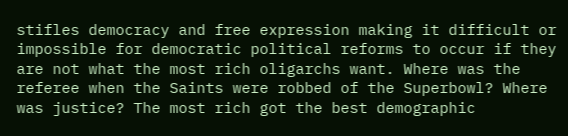stifles democracy and free expression making it difficult or impossible for democratic political reforms to occur if they are not what the most rich oligarchs want. Where was the referee when the Saints were robbed of the Superbowl? Where was justice? The most rich got the best demographic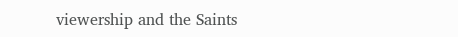viewership and the Saints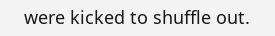were kicked to shuffle out.